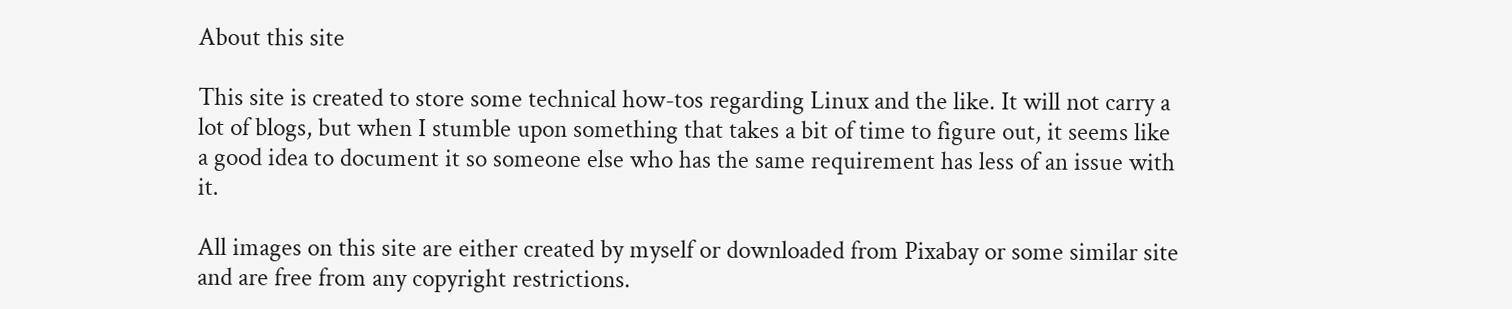About this site

This site is created to store some technical how-tos regarding Linux and the like. It will not carry a lot of blogs, but when I stumble upon something that takes a bit of time to figure out, it seems like a good idea to document it so someone else who has the same requirement has less of an issue with it.

All images on this site are either created by myself or downloaded from Pixabay or some similar site and are free from any copyright restrictions.